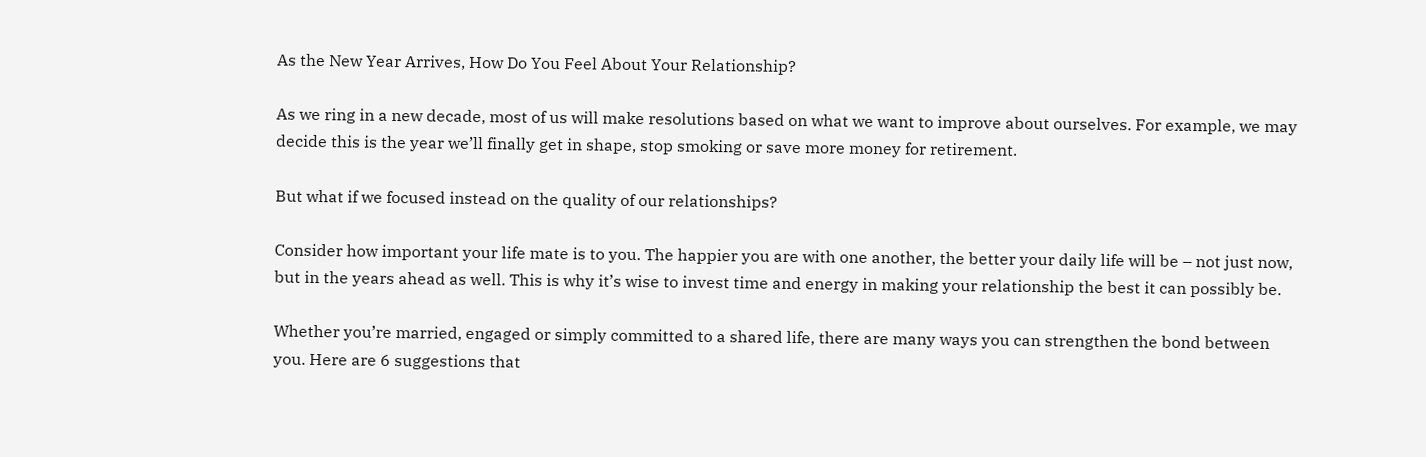As the New Year Arrives, How Do You Feel About Your Relationship?

As we ring in a new decade, most of us will make resolutions based on what we want to improve about ourselves. For example, we may decide this is the year we’ll finally get in shape, stop smoking or save more money for retirement.

But what if we focused instead on the quality of our relationships?

Consider how important your life mate is to you. The happier you are with one another, the better your daily life will be – not just now, but in the years ahead as well. This is why it’s wise to invest time and energy in making your relationship the best it can possibly be.

Whether you’re married, engaged or simply committed to a shared life, there are many ways you can strengthen the bond between you. Here are 6 suggestions that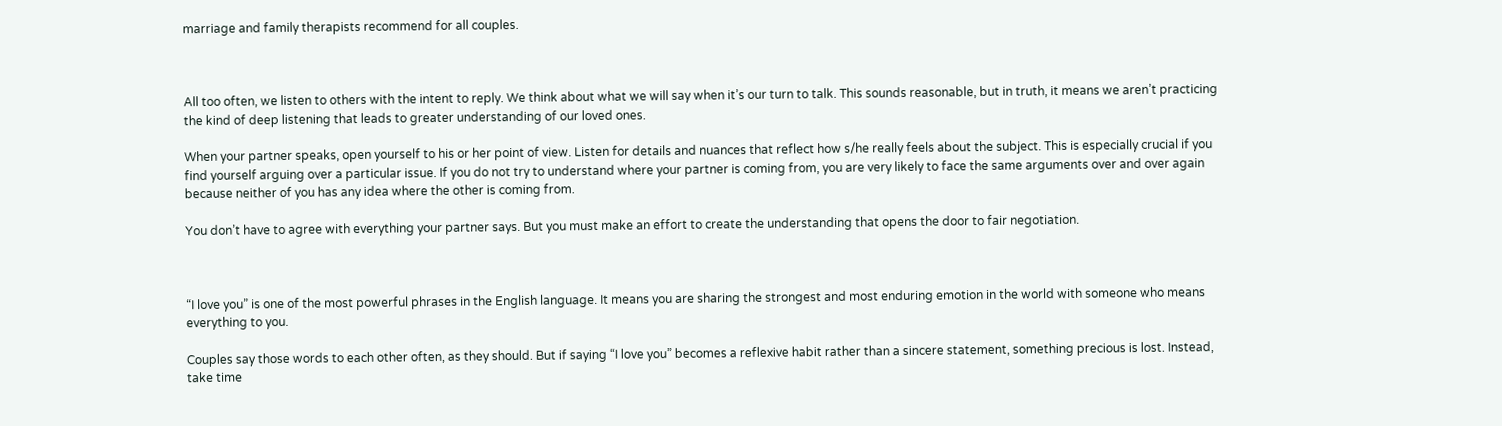marriage and family therapists recommend for all couples.



All too often, we listen to others with the intent to reply. We think about what we will say when it’s our turn to talk. This sounds reasonable, but in truth, it means we aren’t practicing the kind of deep listening that leads to greater understanding of our loved ones.

When your partner speaks, open yourself to his or her point of view. Listen for details and nuances that reflect how s/he really feels about the subject. This is especially crucial if you find yourself arguing over a particular issue. If you do not try to understand where your partner is coming from, you are very likely to face the same arguments over and over again because neither of you has any idea where the other is coming from.

You don’t have to agree with everything your partner says. But you must make an effort to create the understanding that opens the door to fair negotiation.



“I love you” is one of the most powerful phrases in the English language. It means you are sharing the strongest and most enduring emotion in the world with someone who means everything to you.

Couples say those words to each other often, as they should. But if saying “I love you” becomes a reflexive habit rather than a sincere statement, something precious is lost. Instead, take time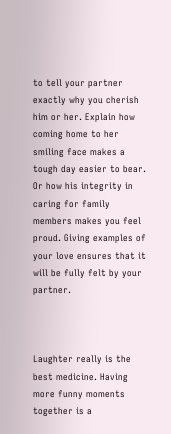to tell your partner exactly why you cherish him or her. Explain how coming home to her smiling face makes a tough day easier to bear. Or how his integrity in caring for family members makes you feel proud. Giving examples of your love ensures that it will be fully felt by your partner.



Laughter really is the best medicine. Having more funny moments together is a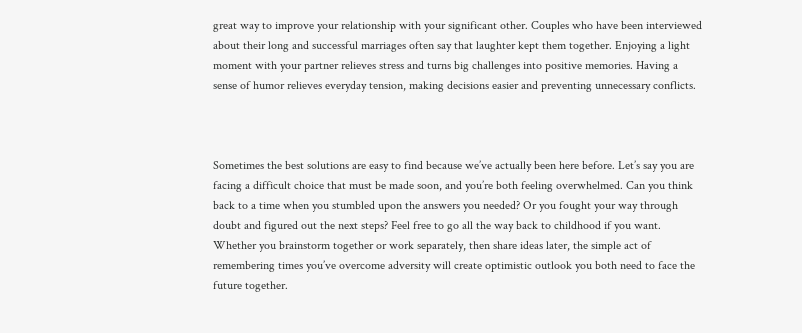great way to improve your relationship with your significant other. Couples who have been interviewed about their long and successful marriages often say that laughter kept them together. Enjoying a light moment with your partner relieves stress and turns big challenges into positive memories. Having a sense of humor relieves everyday tension, making decisions easier and preventing unnecessary conflicts.



Sometimes the best solutions are easy to find because we’ve actually been here before. Let’s say you are facing a difficult choice that must be made soon, and you’re both feeling overwhelmed. Can you think back to a time when you stumbled upon the answers you needed? Or you fought your way through doubt and figured out the next steps? Feel free to go all the way back to childhood if you want. Whether you brainstorm together or work separately, then share ideas later, the simple act of remembering times you’ve overcome adversity will create optimistic outlook you both need to face the future together.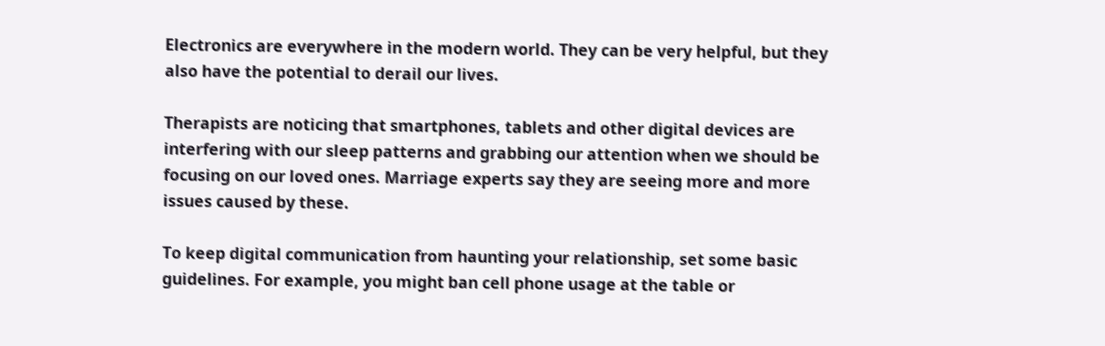Electronics are everywhere in the modern world. They can be very helpful, but they also have the potential to derail our lives.

Therapists are noticing that smartphones, tablets and other digital devices are interfering with our sleep patterns and grabbing our attention when we should be focusing on our loved ones. Marriage experts say they are seeing more and more issues caused by these.

To keep digital communication from haunting your relationship, set some basic guidelines. For example, you might ban cell phone usage at the table or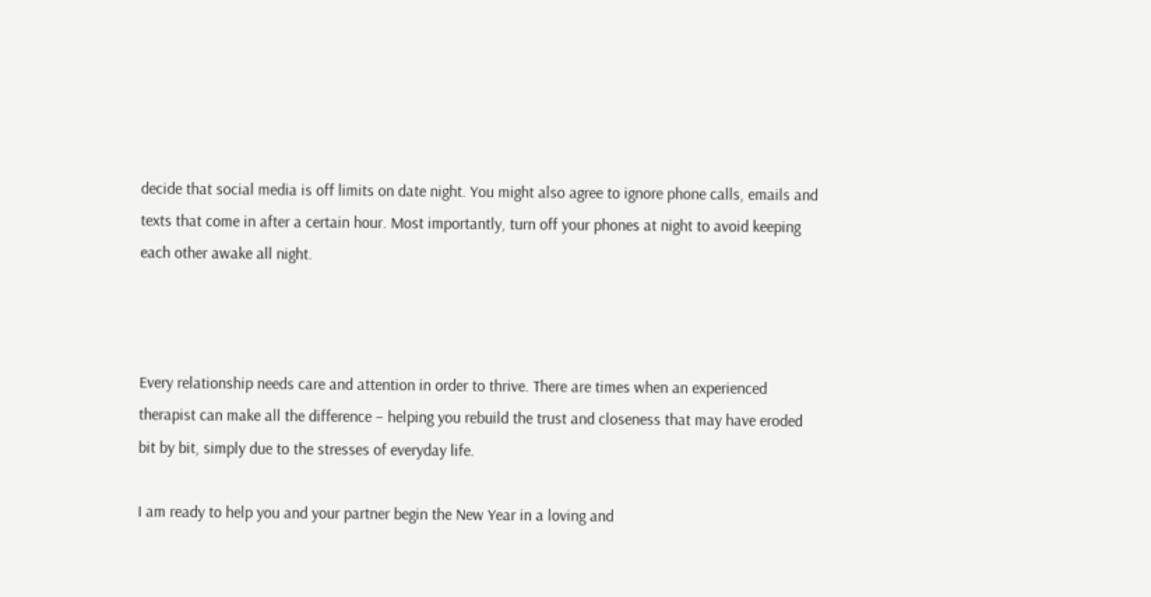decide that social media is off limits on date night. You might also agree to ignore phone calls, emails and texts that come in after a certain hour. Most importantly, turn off your phones at night to avoid keeping each other awake all night.



Every relationship needs care and attention in order to thrive. There are times when an experienced therapist can make all the difference – helping you rebuild the trust and closeness that may have eroded bit by bit, simply due to the stresses of everyday life.

I am ready to help you and your partner begin the New Year in a loving and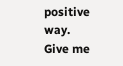positive way. Give me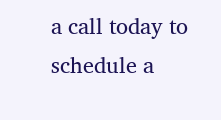a call today to schedule a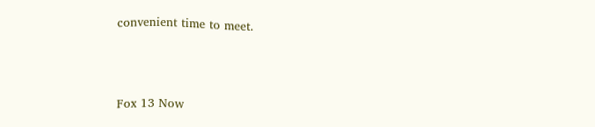convenient time to meet.



Fox 13 Now